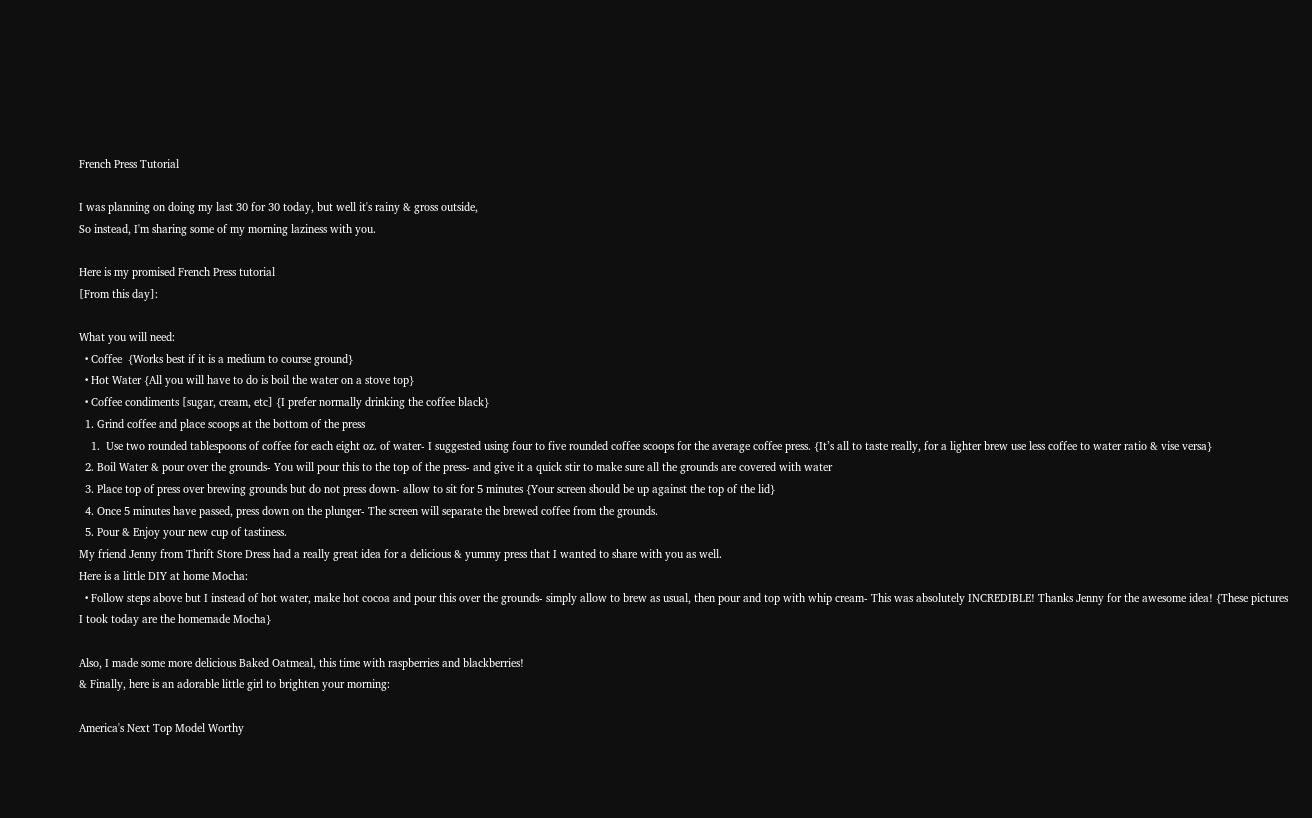French Press Tutorial

I was planning on doing my last 30 for 30 today, but well it's rainy & gross outside,
So instead, I'm sharing some of my morning laziness with you.

Here is my promised French Press tutorial
[From this day]:

What you will need:
  • Coffee  {Works best if it is a medium to course ground}
  • Hot Water {All you will have to do is boil the water on a stove top}
  • Coffee condiments [sugar, cream, etc] {I prefer normally drinking the coffee black}
  1. Grind coffee and place scoops at the bottom of the press
    1.  Use two rounded tablespoons of coffee for each eight oz. of water- I suggested using four to five rounded coffee scoops for the average coffee press. {It’s all to taste really, for a lighter brew use less coffee to water ratio & vise versa}
  2. Boil Water & pour over the grounds- You will pour this to the top of the press- and give it a quick stir to make sure all the grounds are covered with water
  3. Place top of press over brewing grounds but do not press down- allow to sit for 5 minutes {Your screen should be up against the top of the lid}
  4. Once 5 minutes have passed, press down on the plunger- The screen will separate the brewed coffee from the grounds.
  5. Pour & Enjoy your new cup of tastiness.
My friend Jenny from Thrift Store Dress had a really great idea for a delicious & yummy press that I wanted to share with you as well.
Here is a little DIY at home Mocha:
  • Follow steps above but I instead of hot water, make hot cocoa and pour this over the grounds- simply allow to brew as usual, then pour and top with whip cream- This was absolutely INCREDIBLE! Thanks Jenny for the awesome idea! {These pictures I took today are the homemade Mocha}

Also, I made some more delicious Baked Oatmeal, this time with raspberries and blackberries!
& Finally, here is an adorable little girl to brighten your morning:

America's Next Top Model Worthy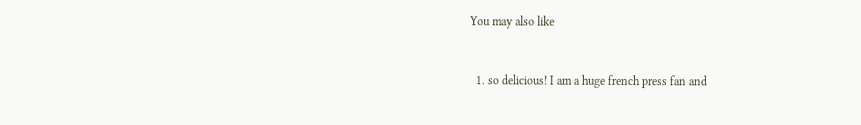You may also like


  1. so delicious! I am a huge french press fan and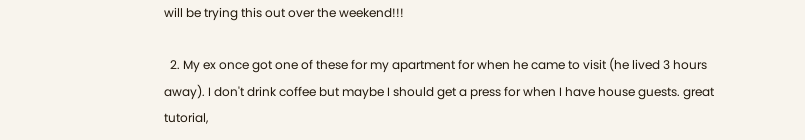will be trying this out over the weekend!!!

  2. My ex once got one of these for my apartment for when he came to visit (he lived 3 hours away). I don't drink coffee but maybe I should get a press for when I have house guests. great tutorial,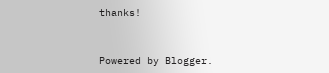thanks!


Powered by Blogger.